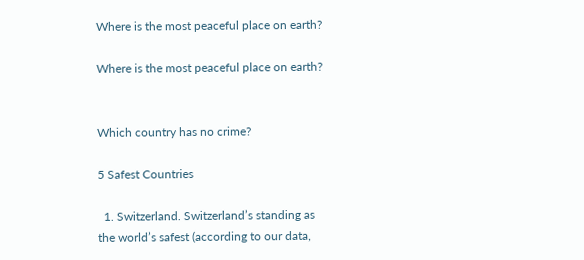Where is the most peaceful place on earth?

Where is the most peaceful place on earth?


Which country has no crime?

5 Safest Countries

  1. Switzerland. Switzerland’s standing as the world’s safest (according to our data,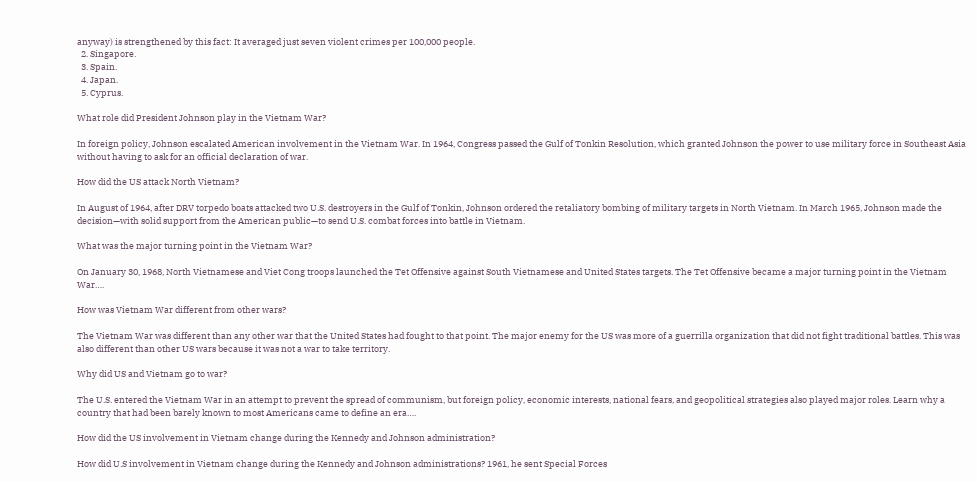anyway) is strengthened by this fact: It averaged just seven violent crimes per 100,000 people.
  2. Singapore.
  3. Spain.
  4. Japan.
  5. Cyprus.

What role did President Johnson play in the Vietnam War?

In foreign policy, Johnson escalated American involvement in the Vietnam War. In 1964, Congress passed the Gulf of Tonkin Resolution, which granted Johnson the power to use military force in Southeast Asia without having to ask for an official declaration of war.

How did the US attack North Vietnam?

In August of 1964, after DRV torpedo boats attacked two U.S. destroyers in the Gulf of Tonkin, Johnson ordered the retaliatory bombing of military targets in North Vietnam. In March 1965, Johnson made the decision—with solid support from the American public—to send U.S. combat forces into battle in Vietnam.

What was the major turning point in the Vietnam War?

On January 30, 1968, North Vietnamese and Viet Cong troops launched the Tet Offensive against South Vietnamese and United States targets. The Tet Offensive became a major turning point in the Vietnam War….

How was Vietnam War different from other wars?

The Vietnam War was different than any other war that the United States had fought to that point. The major enemy for the US was more of a guerrilla organization that did not fight traditional battles. This was also different than other US wars because it was not a war to take territory.

Why did US and Vietnam go to war?

The U.S. entered the Vietnam War in an attempt to prevent the spread of communism, but foreign policy, economic interests, national fears, and geopolitical strategies also played major roles. Learn why a country that had been barely known to most Americans came to define an era….

How did the US involvement in Vietnam change during the Kennedy and Johnson administration?

How did U.S involvement in Vietnam change during the Kennedy and Johnson administrations? 1961, he sent Special Forces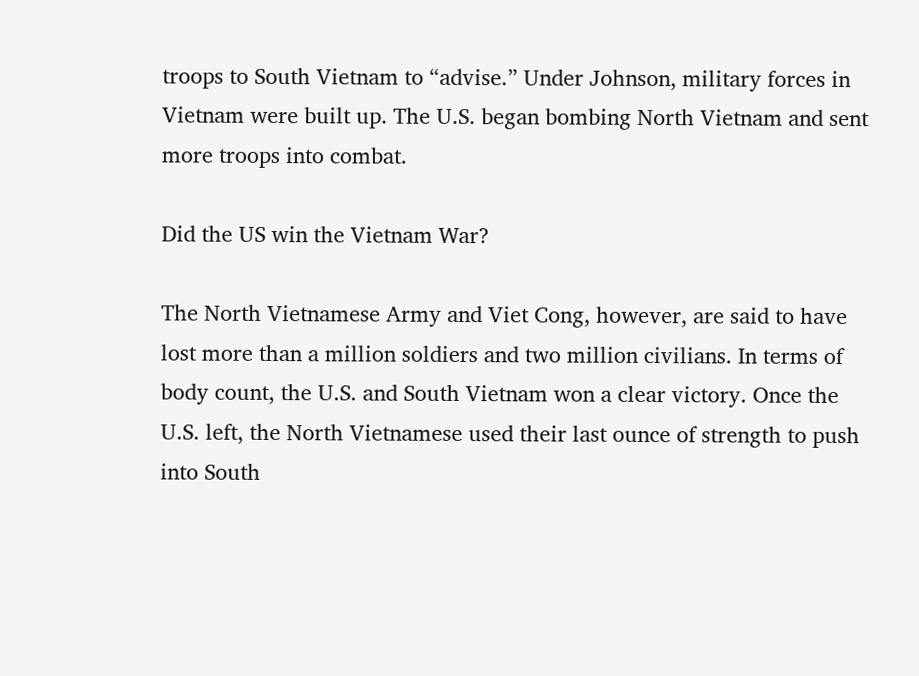troops to South Vietnam to “advise.” Under Johnson, military forces in Vietnam were built up. The U.S. began bombing North Vietnam and sent more troops into combat.

Did the US win the Vietnam War?

The North Vietnamese Army and Viet Cong, however, are said to have lost more than a million soldiers and two million civilians. In terms of body count, the U.S. and South Vietnam won a clear victory. Once the U.S. left, the North Vietnamese used their last ounce of strength to push into South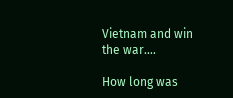Vietnam and win the war….

How long was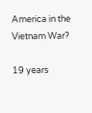America in the Vietnam War?

19 years